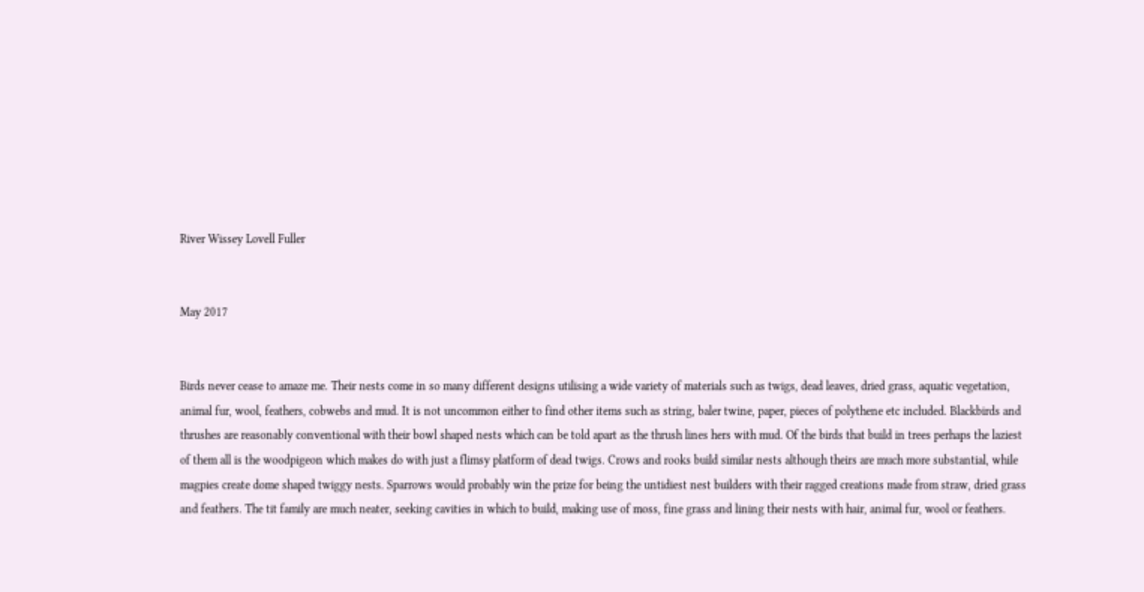River Wissey Lovell Fuller


May 2017


Birds never cease to amaze me. Their nests come in so many different designs utilising a wide variety of materials such as twigs, dead leaves, dried grass, aquatic vegetation, animal fur, wool, feathers, cobwebs and mud. It is not uncommon either to find other items such as string, baler twine, paper, pieces of polythene etc included. Blackbirds and thrushes are reasonably conventional with their bowl shaped nests which can be told apart as the thrush lines hers with mud. Of the birds that build in trees perhaps the laziest of them all is the woodpigeon which makes do with just a flimsy platform of dead twigs. Crows and rooks build similar nests although theirs are much more substantial, while magpies create dome shaped twiggy nests. Sparrows would probably win the prize for being the untidiest nest builders with their ragged creations made from straw, dried grass and feathers. The tit family are much neater, seeking cavities in which to build, making use of moss, fine grass and lining their nests with hair, animal fur, wool or feathers.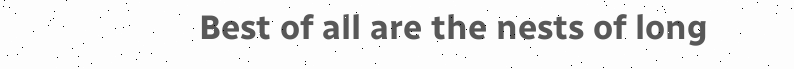Best of all are the nests of long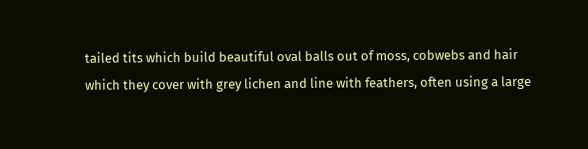tailed tits which build beautiful oval balls out of moss, cobwebs and hair which they cover with grey lichen and line with feathers, often using a large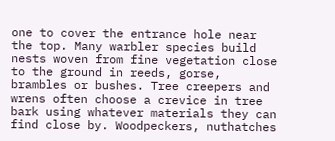one to cover the entrance hole near the top. Many warbler species build nests woven from fine vegetation close to the ground in reeds, gorse, brambles or bushes. Tree creepers and wrens often choose a crevice in tree bark using whatever materials they can find close by. Woodpeckers, nuthatches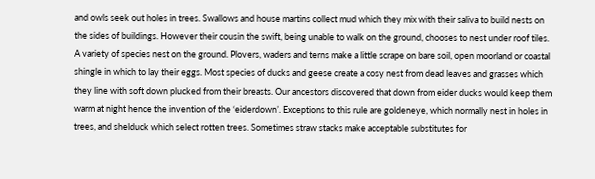and owls seek out holes in trees. Swallows and house martins collect mud which they mix with their saliva to build nests on the sides of buildings. However their cousin the swift, being unable to walk on the ground, chooses to nest under roof tiles. A variety of species nest on the ground. Plovers, waders and terns make a little scrape on bare soil, open moorland or coastal shingle in which to lay their eggs. Most species of ducks and geese create a cosy nest from dead leaves and grasses which they line with soft down plucked from their breasts. Our ancestors discovered that down from eider ducks would keep them warm at night hence the invention of the ‘eiderdown’. Exceptions to this rule are goldeneye, which normally nest in holes in trees, and shelduck which select rotten trees. Sometimes straw stacks make acceptable substitutes for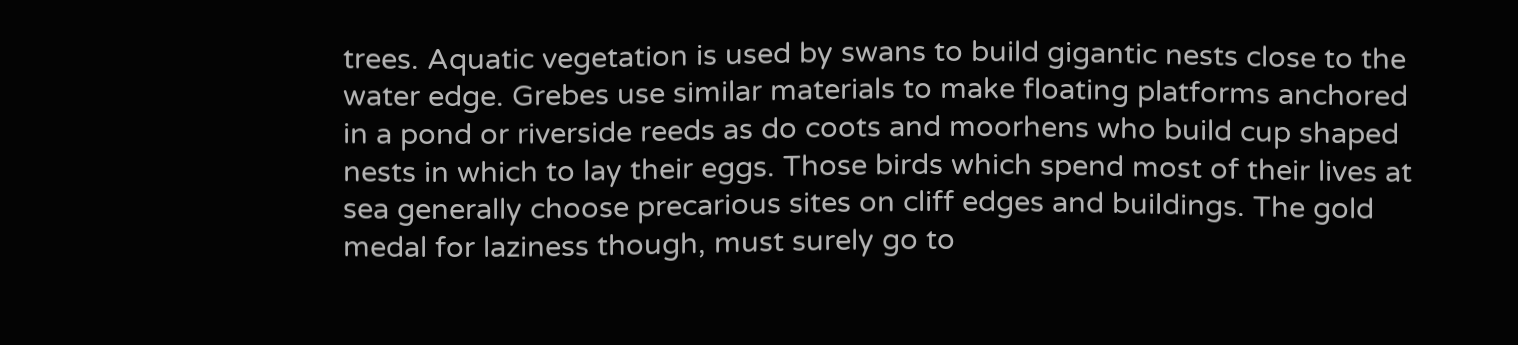trees. Aquatic vegetation is used by swans to build gigantic nests close to the water edge. Grebes use similar materials to make floating platforms anchored in a pond or riverside reeds as do coots and moorhens who build cup shaped nests in which to lay their eggs. Those birds which spend most of their lives at sea generally choose precarious sites on cliff edges and buildings. The gold medal for laziness though, must surely go to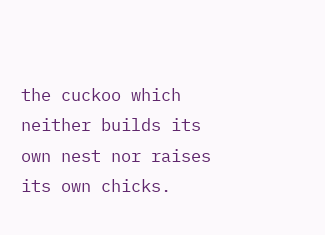the cuckoo which neither builds its own nest nor raises its own chicks.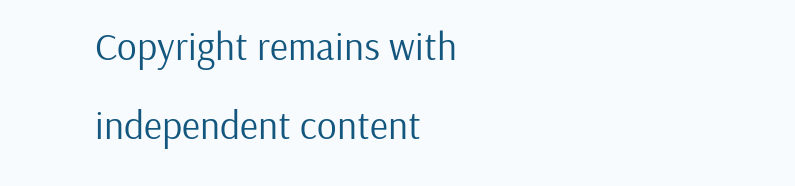Copyright remains with independent content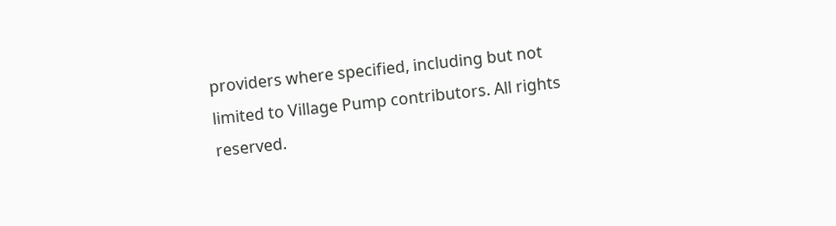providers where specified, including but not limited to Village Pump contributors. All rights reserved.